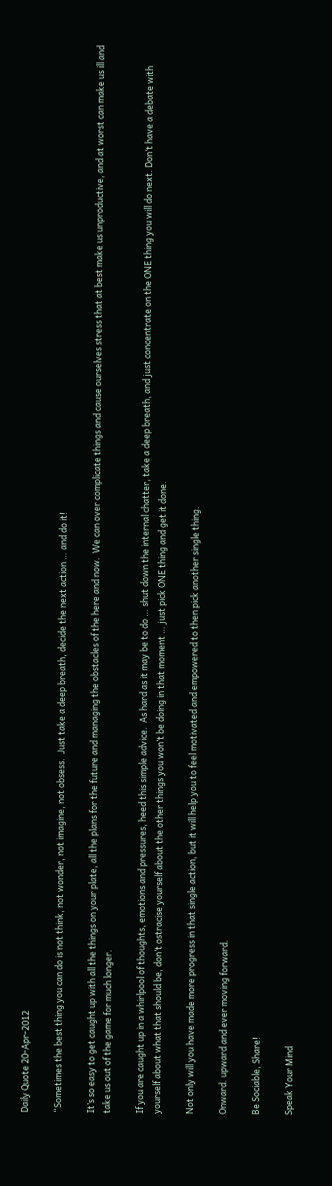Daily Quote 20-Apr-2012

“Sometimes the best thing you can do is not think, not wonder, not imagine, not obsess.  Just take a deep breath, decide the next action … and do it!

It’s so easy to get caught up with all the things on your plate, all the plans for the future and managing the obstacles of the here and now.  We can over complicate things and cause ourselves stress that at best make us unproductive, and at worst can make us ill and take us out of the game for much longer.

If you are caught up in a whirlpool of thoughts, emotions and pressures, heed this simple advice.  As hard as it may be to do … shut down the internal chatter, take a deep breath, and just concentrate on the ONE thing you will do next. Don’t have a debate with yourself about what that should be, don’t ostracise yourself about the other things you won’t be doing in that moment … just pick ONE thing and get it done.

Not only will you have made more progress in that single action, but it will help you to feel motivated and empowered to then pick another single thing.

Onward. upward and ever moving forward.

Be Sociable, Share!

Speak Your Mind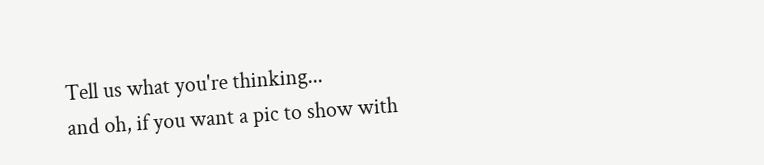Tell us what you're thinking...
and oh, if you want a pic to show with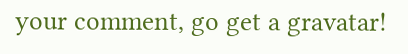your comment, go get a gravatar!